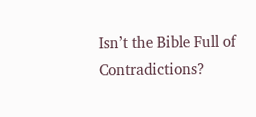Isn’t the Bible Full of Contradictions?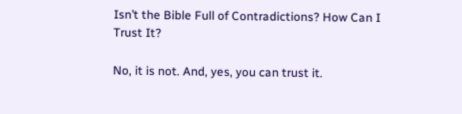Isn’t the Bible Full of Contradictions? How Can I Trust It?

No, it is not. And, yes, you can trust it.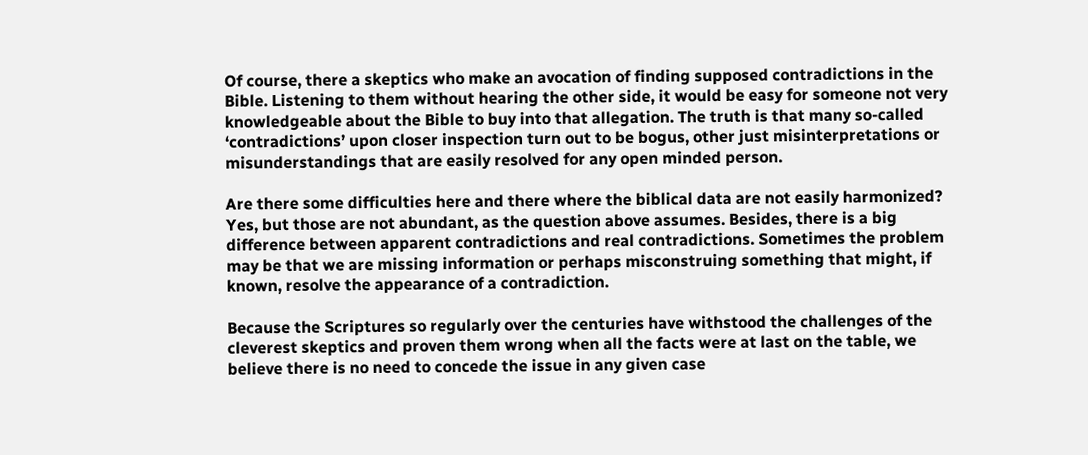Of course, there a skeptics who make an avocation of finding supposed contradictions in the Bible. Listening to them without hearing the other side, it would be easy for someone not very knowledgeable about the Bible to buy into that allegation. The truth is that many so-called ‘contradictions’ upon closer inspection turn out to be bogus, other just misinterpretations or misunderstandings that are easily resolved for any open minded person.

Are there some difficulties here and there where the biblical data are not easily harmonized? Yes, but those are not abundant, as the question above assumes. Besides, there is a big difference between apparent contradictions and real contradictions. Sometimes the problem may be that we are missing information or perhaps misconstruing something that might, if known, resolve the appearance of a contradiction.

Because the Scriptures so regularly over the centuries have withstood the challenges of the cleverest skeptics and proven them wrong when all the facts were at last on the table, we believe there is no need to concede the issue in any given case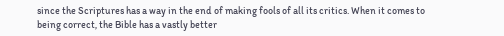since the Scriptures has a way in the end of making fools of all its critics. When it comes to being correct, the Bible has a vastly better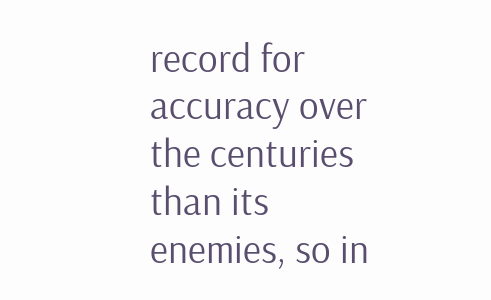record for accuracy over the centuries than its enemies, so in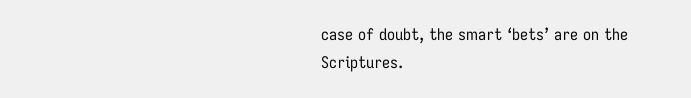case of doubt, the smart ‘bets’ are on the Scriptures.